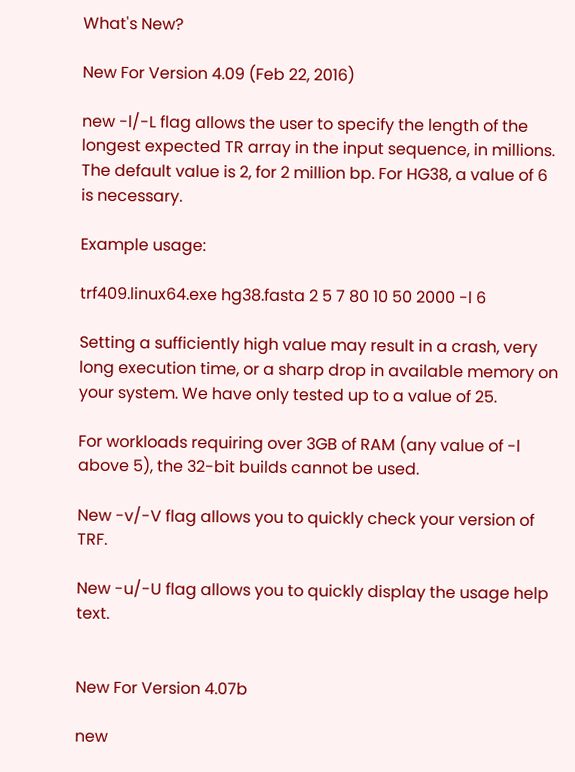What's New?

New For Version 4.09 (Feb 22, 2016)

new -l/-L flag allows the user to specify the length of the longest expected TR array in the input sequence, in millions. The default value is 2, for 2 million bp. For HG38, a value of 6 is necessary.

Example usage:

trf409.linux64.exe hg38.fasta 2 5 7 80 10 50 2000 -l 6

Setting a sufficiently high value may result in a crash, very long execution time, or a sharp drop in available memory on your system. We have only tested up to a value of 25.

For workloads requiring over 3GB of RAM (any value of -l above 5), the 32-bit builds cannot be used.

New -v/-V flag allows you to quickly check your version of TRF.

New -u/-U flag allows you to quickly display the usage help text.


New For Version 4.07b

new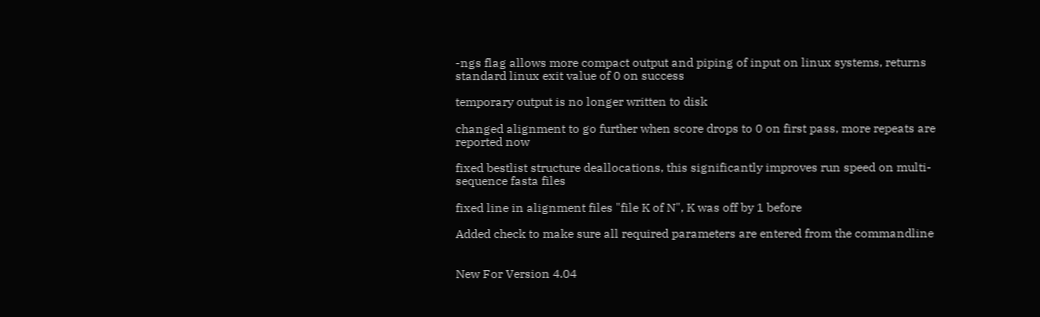-ngs flag allows more compact output and piping of input on linux systems, returns standard linux exit value of 0 on success

temporary output is no longer written to disk

changed alignment to go further when score drops to 0 on first pass, more repeats are reported now

fixed bestlist structure deallocations, this significantly improves run speed on multi-sequence fasta files

fixed line in alignment files "file K of N", K was off by 1 before

Added check to make sure all required parameters are entered from the commandline


New For Version 4.04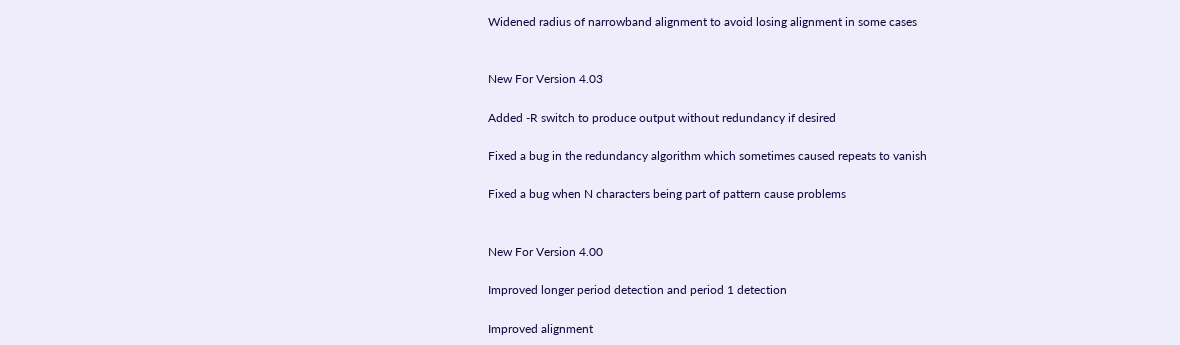Widened radius of narrowband alignment to avoid losing alignment in some cases


New For Version 4.03

Added -R switch to produce output without redundancy if desired

Fixed a bug in the redundancy algorithm which sometimes caused repeats to vanish

Fixed a bug when N characters being part of pattern cause problems


New For Version 4.00

Improved longer period detection and period 1 detection

Improved alignment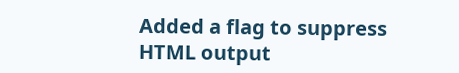Added a flag to suppress HTML output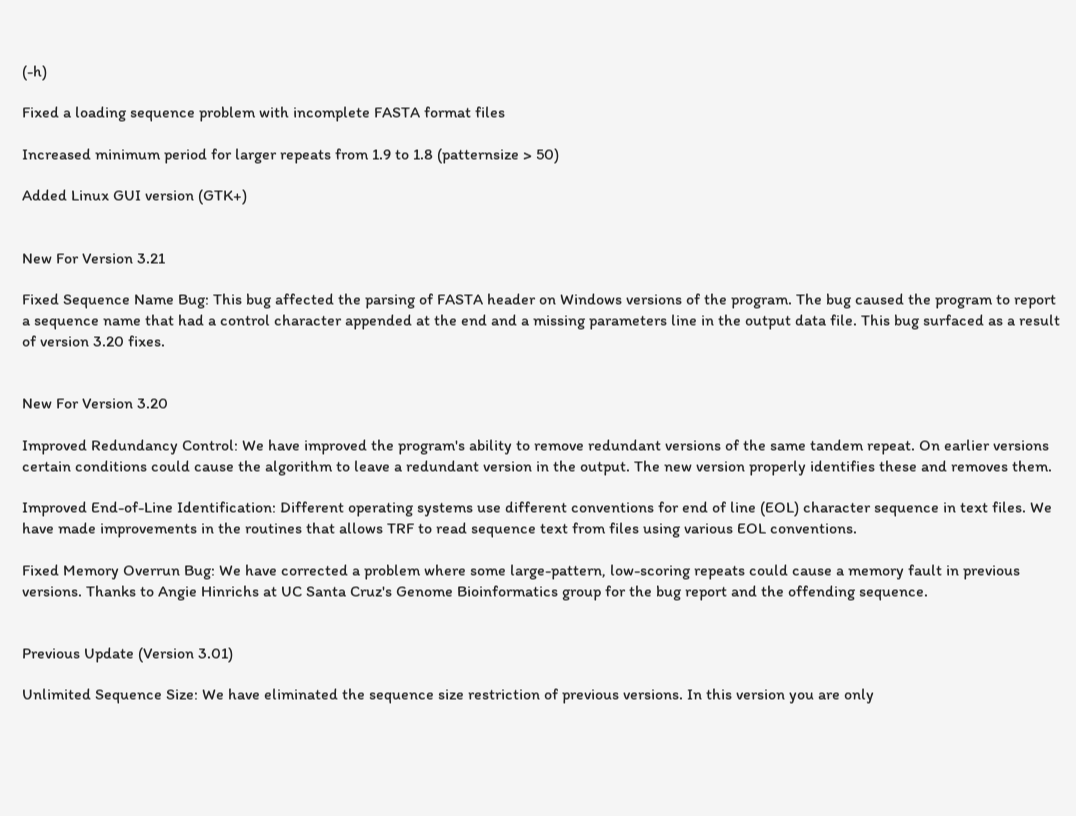(-h)

Fixed a loading sequence problem with incomplete FASTA format files

Increased minimum period for larger repeats from 1.9 to 1.8 (patternsize > 50)

Added Linux GUI version (GTK+)


New For Version 3.21

Fixed Sequence Name Bug: This bug affected the parsing of FASTA header on Windows versions of the program. The bug caused the program to report a sequence name that had a control character appended at the end and a missing parameters line in the output data file. This bug surfaced as a result of version 3.20 fixes.


New For Version 3.20

Improved Redundancy Control: We have improved the program's ability to remove redundant versions of the same tandem repeat. On earlier versions certain conditions could cause the algorithm to leave a redundant version in the output. The new version properly identifies these and removes them.

Improved End-of-Line Identification: Different operating systems use different conventions for end of line (EOL) character sequence in text files. We have made improvements in the routines that allows TRF to read sequence text from files using various EOL conventions.

Fixed Memory Overrun Bug: We have corrected a problem where some large-pattern, low-scoring repeats could cause a memory fault in previous versions. Thanks to Angie Hinrichs at UC Santa Cruz's Genome Bioinformatics group for the bug report and the offending sequence.


Previous Update (Version 3.01)

Unlimited Sequence Size: We have eliminated the sequence size restriction of previous versions. In this version you are only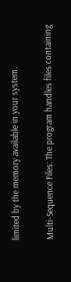limited by the memory available in your system.

Multi-Sequence Files: The program handles files containing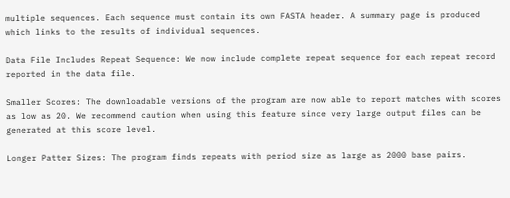multiple sequences. Each sequence must contain its own FASTA header. A summary page is produced which links to the results of individual sequences.

Data File Includes Repeat Sequence: We now include complete repeat sequence for each repeat record reported in the data file.

Smaller Scores: The downloadable versions of the program are now able to report matches with scores as low as 20. We recommend caution when using this feature since very large output files can be generated at this score level.

Longer Patter Sizes: The program finds repeats with period size as large as 2000 base pairs.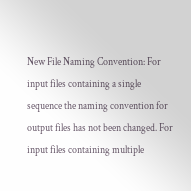New File Naming Convention: For input files containing a single sequence the naming convention for output files has not been changed. For input files containing multiple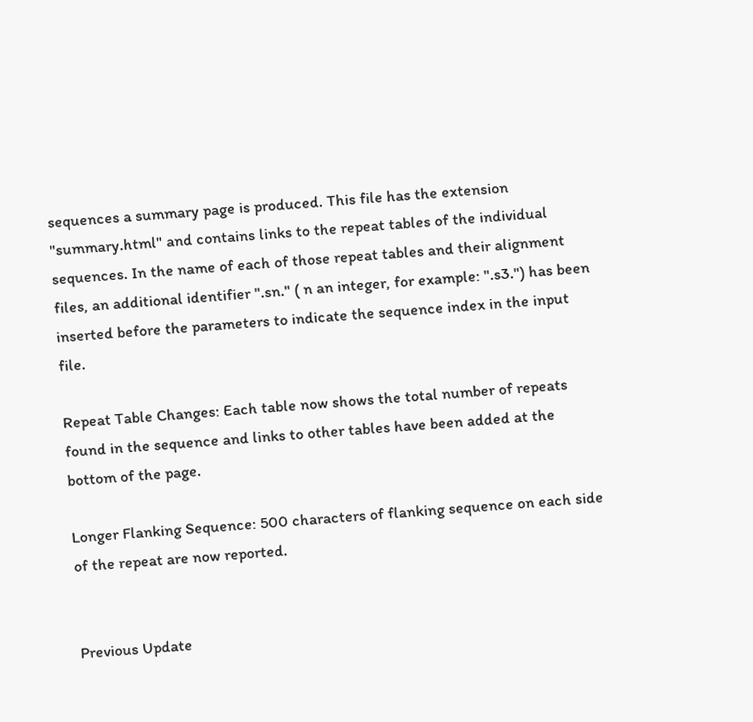sequences a summary page is produced. This file has the extension "summary.html" and contains links to the repeat tables of the individual sequences. In the name of each of those repeat tables and their alignment files, an additional identifier ".sn." ( n an integer, for example: ".s3.") has been inserted before the parameters to indicate the sequence index in the input file.

Repeat Table Changes: Each table now shows the total number of repeats found in the sequence and links to other tables have been added at the bottom of the page.

Longer Flanking Sequence: 500 characters of flanking sequence on each side of the repeat are now reported.


Previous Update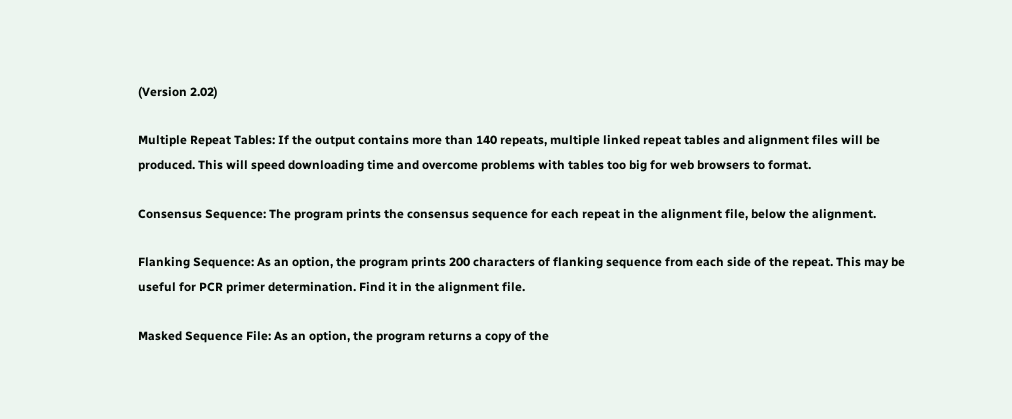(Version 2.02)

Multiple Repeat Tables: If the output contains more than 140 repeats, multiple linked repeat tables and alignment files will be produced. This will speed downloading time and overcome problems with tables too big for web browsers to format.

Consensus Sequence: The program prints the consensus sequence for each repeat in the alignment file, below the alignment.

Flanking Sequence: As an option, the program prints 200 characters of flanking sequence from each side of the repeat. This may be useful for PCR primer determination. Find it in the alignment file.

Masked Sequence File: As an option, the program returns a copy of the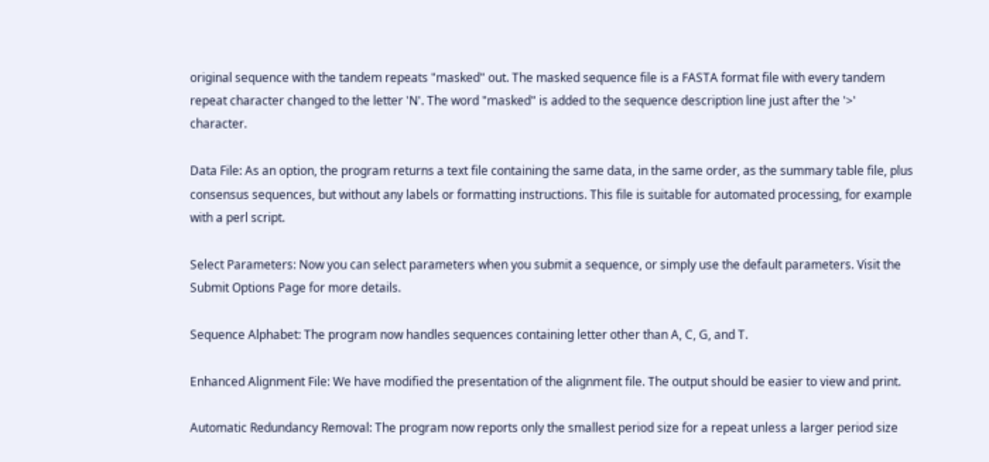original sequence with the tandem repeats "masked" out. The masked sequence file is a FASTA format file with every tandem repeat character changed to the letter 'N'. The word "masked" is added to the sequence description line just after the '>' character.

Data File: As an option, the program returns a text file containing the same data, in the same order, as the summary table file, plus consensus sequences, but without any labels or formatting instructions. This file is suitable for automated processing, for example with a perl script.

Select Parameters: Now you can select parameters when you submit a sequence, or simply use the default parameters. Visit the Submit Options Page for more details.

Sequence Alphabet: The program now handles sequences containing letter other than A, C, G, and T.

Enhanced Alignment File: We have modified the presentation of the alignment file. The output should be easier to view and print.

Automatic Redundancy Removal: The program now reports only the smallest period size for a repeat unless a larger period size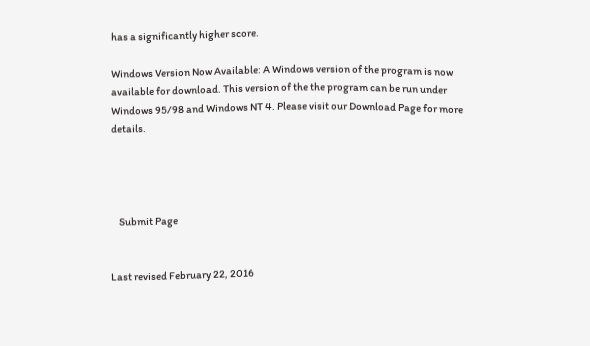has a significantly higher score.

Windows Version Now Available: A Windows version of the program is now available for download. This version of the the program can be run under Windows 95/98 and Windows NT 4. Please visit our Download Page for more details.




    Submit Page


Last revised February 22, 2016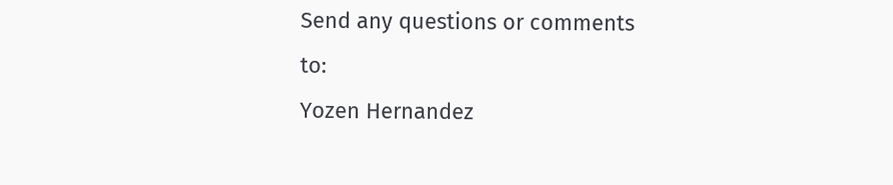Send any questions or comments to:
Yozen Hernandez